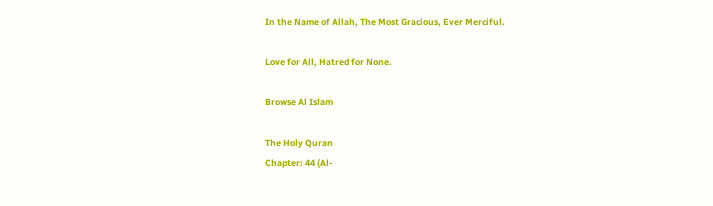In the Name of Allah, The Most Gracious, Ever Merciful.

Love for All, Hatred for None.

Browse Al Islam

The Holy Quran
Chapter: 44 (Al-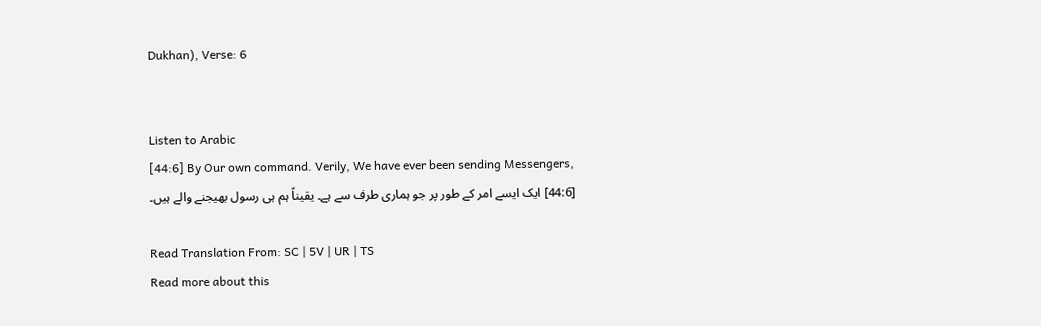Dukhan), Verse: 6


Listen to Arabic
[44:6] By Our own command. Verily, We have ever been sending Messengers,
[44:6] ایک ایسے امر کے طور پر جو ہماری طرف سے ہے۔ یقیناً ہم ہی رسول بھیجنے والے ہیں۔

Read Translation From: SC | 5V | UR | TS
Read more about this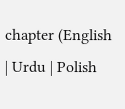chapter (English | Urdu | Polish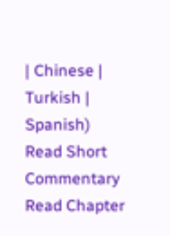| Chinese | Turkish | Spanish)
Read Short Commentary Read Chapter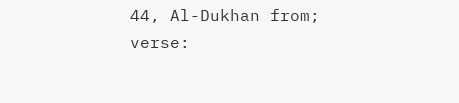44, Al-Dukhan from;
verse: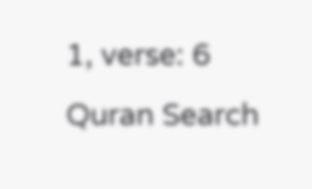1, verse: 6
Quran Search